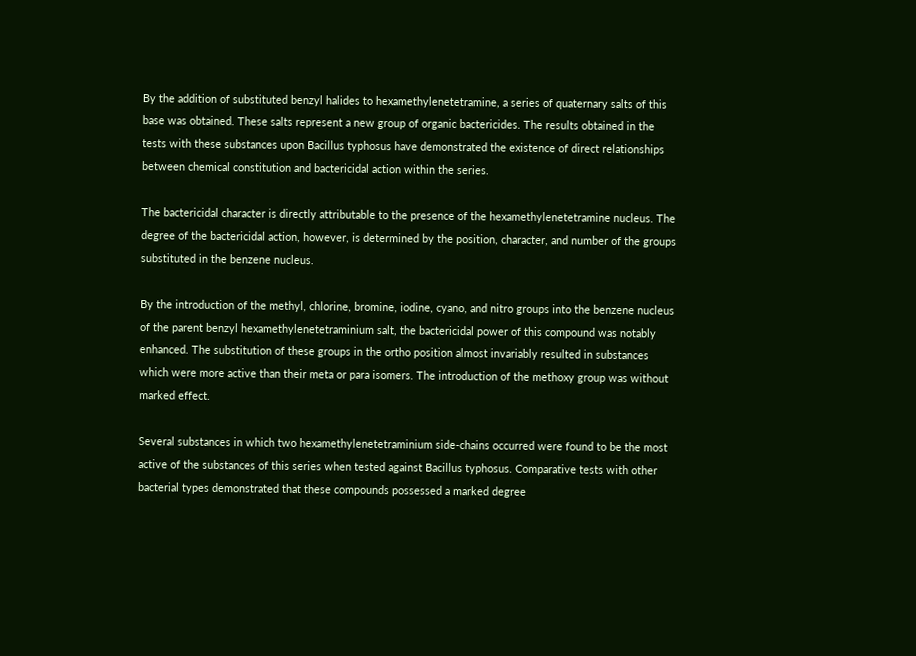By the addition of substituted benzyl halides to hexamethylenetetramine, a series of quaternary salts of this base was obtained. These salts represent a new group of organic bactericides. The results obtained in the tests with these substances upon Bacillus typhosus have demonstrated the existence of direct relationships between chemical constitution and bactericidal action within the series.

The bactericidal character is directly attributable to the presence of the hexamethylenetetramine nucleus. The degree of the bactericidal action, however, is determined by the position, character, and number of the groups substituted in the benzene nucleus.

By the introduction of the methyl, chlorine, bromine, iodine, cyano, and nitro groups into the benzene nucleus of the parent benzyl hexamethylenetetraminium salt, the bactericidal power of this compound was notably enhanced. The substitution of these groups in the ortho position almost invariably resulted in substances which were more active than their meta or para isomers. The introduction of the methoxy group was without marked effect.

Several substances in which two hexamethylenetetraminium side-chains occurred were found to be the most active of the substances of this series when tested against Bacillus typhosus. Comparative tests with other bacterial types demonstrated that these compounds possessed a marked degree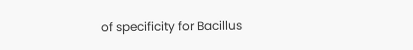of specificity for Bacillus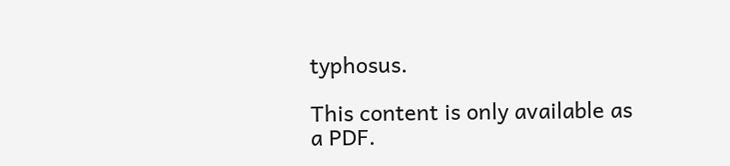typhosus.

This content is only available as a PDF.